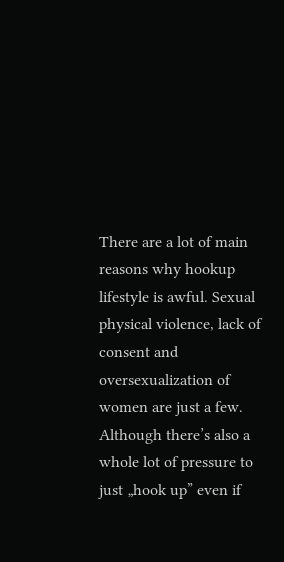There are a lot of main reasons why hookup lifestyle is awful. Sexual physical violence, lack of consent and oversexualization of women are just a few. Although there’s also a whole lot of pressure to just „hook up” even if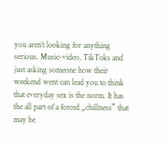you aren’t looking for anything serious. Music-video, TikToks and just asking someone how their weekend went can lead you to think that everyday sex is the norm. It has the all part of a forced „chillness” that may be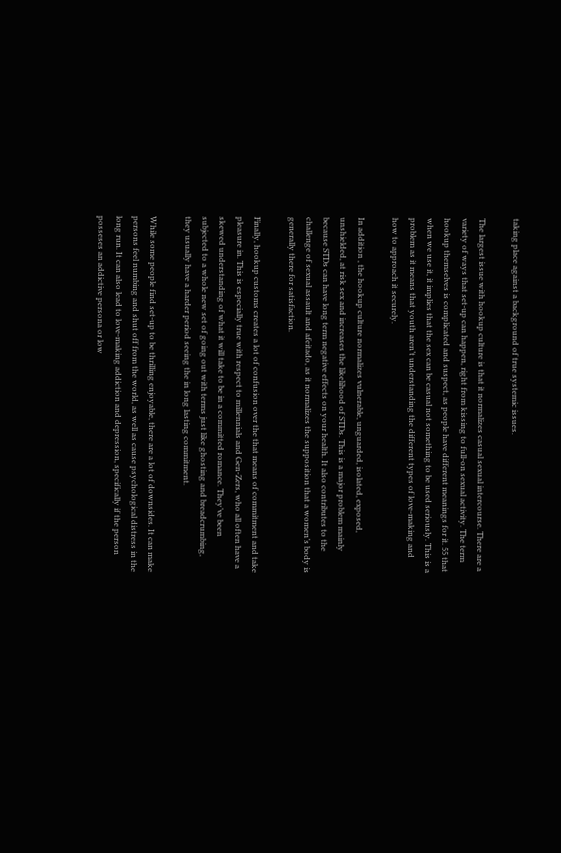taking place against a background of true systemic issues.

The largest issue with hookup culture is that it normalizes casual sexual intercourse. There are a variety of ways that set-up can happen, right from kissing to full-on sexual activity. The term hookup themselves is complicated and suspect, as people have different meanings for it. 55 that when we use it, it implies that the sex can be casual not something to be used seriously. This is a problem as it means that youth aren’t understanding the different types of love-making and how to approach it securely.

In addition , the hookup culture normalizes vulnerable, unguarded, isolated, exposed, unshielded, at risk sex and increases the likelihood of STDs. This is a major problem mainly because STDs can have long term negative effects on your health. It also contributes to the challenge of sexual assault and afeitado, as it normalizes the supposition that a women’s body is generally there for satisfaction.

Finally, hookup customs creates a lot of confusion over the that means of commitment and take pleasure in. This is especially true with respect to millennials and Gen-Zers, who all often have a skewed understanding of what it will take to be in a committed romance. They’ve been subjected to a whole new set of going out with terms just like ghosting and breadcrumbing, they usually have a harder period seeing the in long lasting commitment.

While some people find set-up to be thrilling enjoyable, there are a lot of downsides. It can make persons feel numbing and shut off from the world, as well as cause psychological distress in the long run. It can also lead to love-making addiction and depression, specifically if the person posseses an addictive persona or low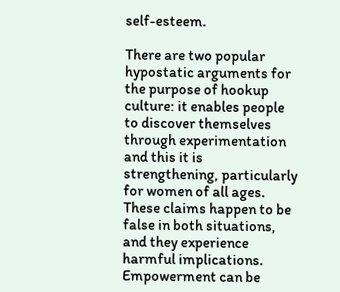self-esteem.

There are two popular hypostatic arguments for the purpose of hookup culture: it enables people to discover themselves through experimentation and this it is strengthening, particularly for women of all ages. These claims happen to be false in both situations, and they experience harmful implications. Empowerment can be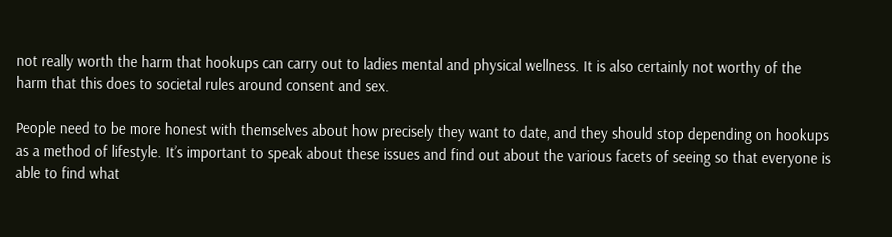not really worth the harm that hookups can carry out to ladies mental and physical wellness. It is also certainly not worthy of the harm that this does to societal rules around consent and sex.

People need to be more honest with themselves about how precisely they want to date, and they should stop depending on hookups as a method of lifestyle. It’s important to speak about these issues and find out about the various facets of seeing so that everyone is able to find what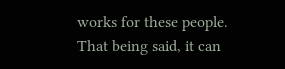works for these people. That being said, it can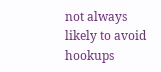not always likely to avoid hookups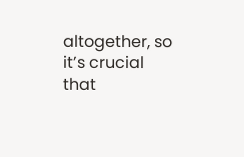altogether, so it’s crucial that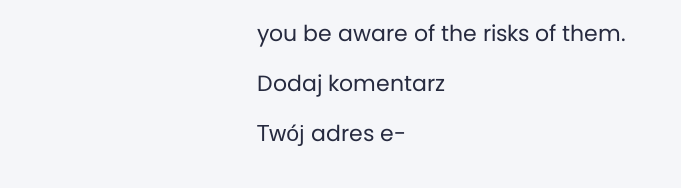you be aware of the risks of them.

Dodaj komentarz

Twój adres e-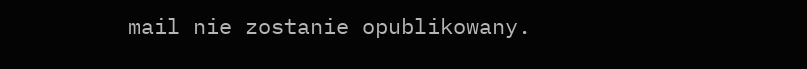mail nie zostanie opublikowany.